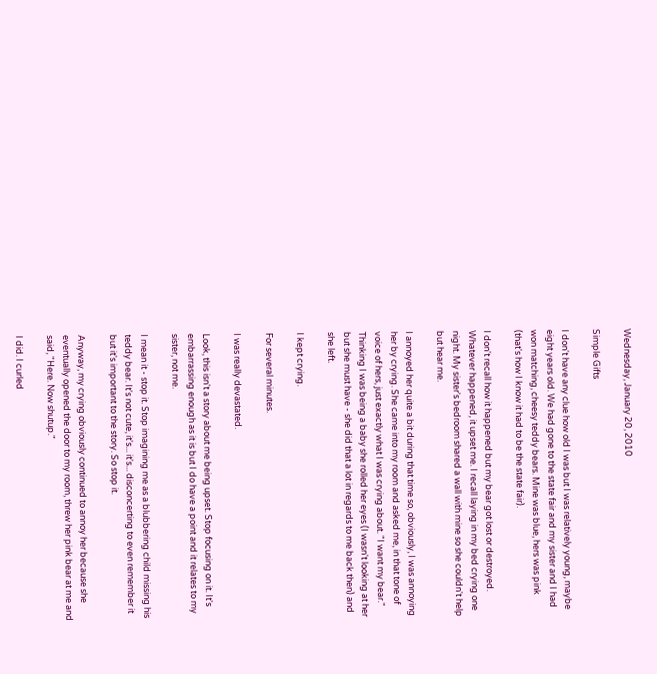Wednesday, January 20, 2010

Simple Gifts

I don't have any clue how old I was but I was relatively young, maybe eight years old. We had gone to the state fair and my sister and I had won matching, cheesy teddy bears. Mine was blue, hers was pink (that's how I know it had to be the state fair).

I don't recall how it happened but my bear got lost or destroyed. Whatever happened, it upset me. I recall laying in my bed crying one night. My sister's bedroom shared a wall with mine so she couldn't help but hear me.

I annoyed her quite a bit during that time so, obviously, I was annoying her by crying. She came into my room and asked me, in that tone of voice of hers, just exactly what I was crying about. "I want my bear." Thinking I was being a baby she rolled her eyes (I wasn't looking at her but she must have - she did that a lot in regards to me back then) and she left.

I kept crying.

For several minutes.

I was really devastated.

Look, this isn't a story about me being upset. Stop focusing on it. It's embarrassing enough as it is but I do have a point and it relates to my sister, not me.

I mean it - stop it. Stop imagining me as a blubbering child missing his teddy bear. It's not cute, it's... it's... disconcerting to even remember it but it's important to the story. So stop it.

Anyway, my crying obviously continued to annoy her because she eventually opened the door to my room, threw her pink bear at me and said, "Here. Now shutup."

I did. I curled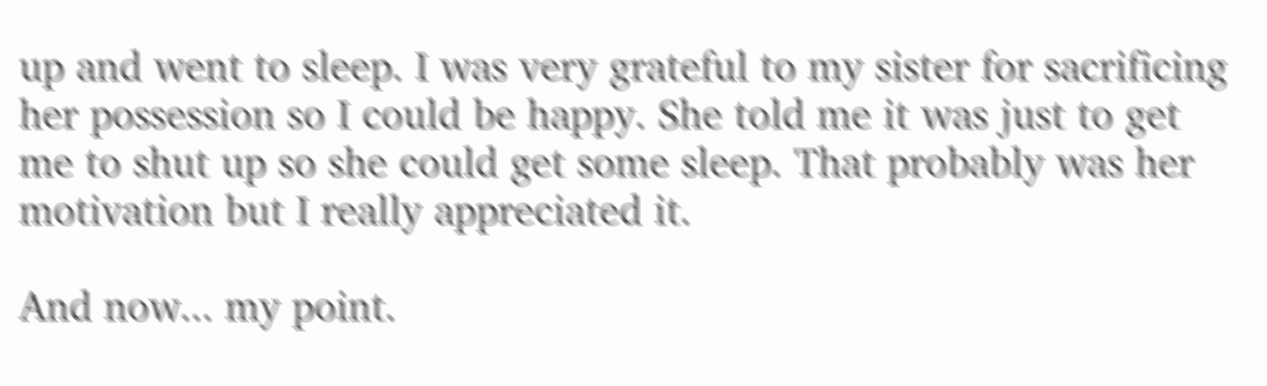up and went to sleep. I was very grateful to my sister for sacrificing her possession so I could be happy. She told me it was just to get me to shut up so she could get some sleep. That probably was her motivation but I really appreciated it.

And now... my point.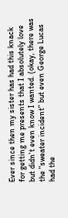Ever since then my sister has had this knack for getting me presents that I absolutely love but didn't even know I wanted. (okay, there was the "sweater incident" but even George Lucas had the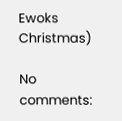Ewoks Christmas)

No comments: